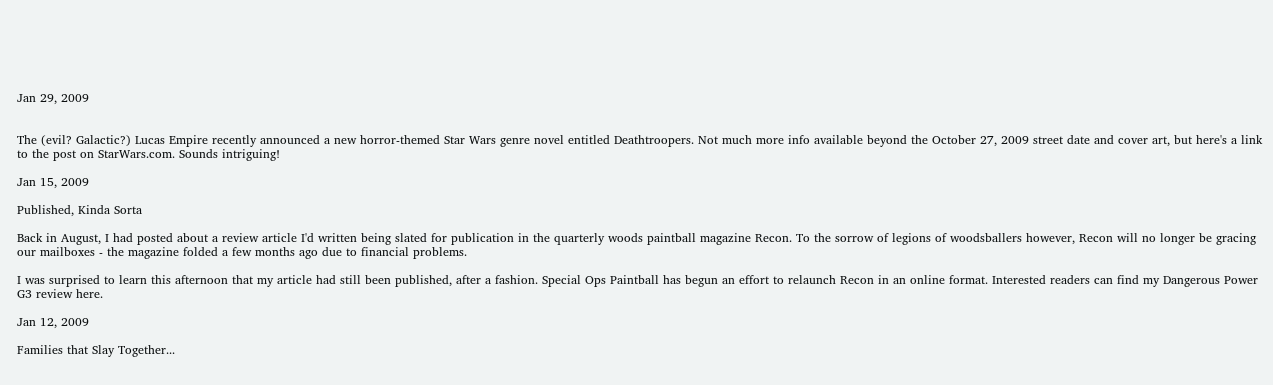Jan 29, 2009


The (evil? Galactic?) Lucas Empire recently announced a new horror-themed Star Wars genre novel entitled Deathtroopers. Not much more info available beyond the October 27, 2009 street date and cover art, but here's a link to the post on StarWars.com. Sounds intriguing!

Jan 15, 2009

Published, Kinda Sorta

Back in August, I had posted about a review article I'd written being slated for publication in the quarterly woods paintball magazine Recon. To the sorrow of legions of woodsballers however, Recon will no longer be gracing our mailboxes - the magazine folded a few months ago due to financial problems.

I was surprised to learn this afternoon that my article had still been published, after a fashion. Special Ops Paintball has begun an effort to relaunch Recon in an online format. Interested readers can find my Dangerous Power G3 review here.

Jan 12, 2009

Families that Slay Together...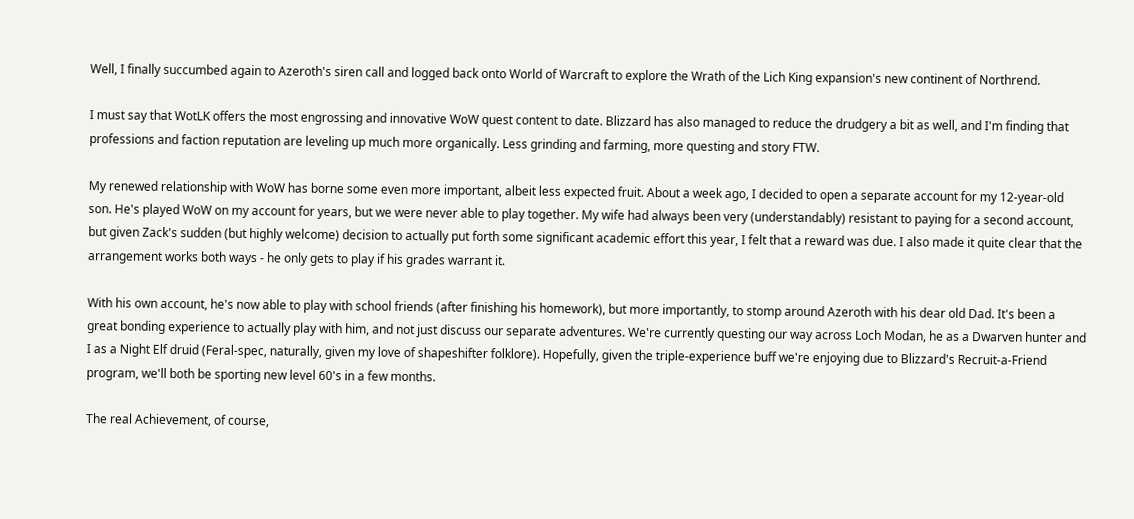Well, I finally succumbed again to Azeroth's siren call and logged back onto World of Warcraft to explore the Wrath of the Lich King expansion's new continent of Northrend.

I must say that WotLK offers the most engrossing and innovative WoW quest content to date. Blizzard has also managed to reduce the drudgery a bit as well, and I'm finding that professions and faction reputation are leveling up much more organically. Less grinding and farming, more questing and story FTW.

My renewed relationship with WoW has borne some even more important, albeit less expected fruit. About a week ago, I decided to open a separate account for my 12-year-old son. He's played WoW on my account for years, but we were never able to play together. My wife had always been very (understandably) resistant to paying for a second account, but given Zack's sudden (but highly welcome) decision to actually put forth some significant academic effort this year, I felt that a reward was due. I also made it quite clear that the arrangement works both ways - he only gets to play if his grades warrant it.

With his own account, he's now able to play with school friends (after finishing his homework), but more importantly, to stomp around Azeroth with his dear old Dad. It's been a great bonding experience to actually play with him, and not just discuss our separate adventures. We're currently questing our way across Loch Modan, he as a Dwarven hunter and I as a Night Elf druid (Feral-spec, naturally, given my love of shapeshifter folklore). Hopefully, given the triple-experience buff we're enjoying due to Blizzard's Recruit-a-Friend program, we'll both be sporting new level 60's in a few months.

The real Achievement, of course,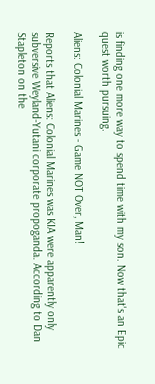is finding one more way to spend time with my son. Now that's an Epic quest worth pursuing.

Aliens: Colonial Marines - Game NOT Over, Man!

Reports that Aliens: Colonial Marines was KIA were apparently only subversive Weyland-Yutani corporate propoganda. According to Dan Stapleton on the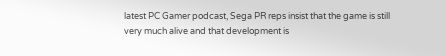latest PC Gamer podcast, Sega PR reps insist that the game is still very much alive and that development is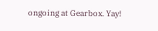ongoing at Gearbox. Yay!